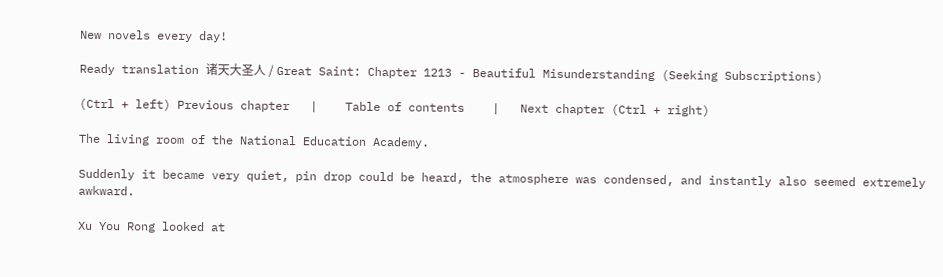New novels every day!

Ready translation 诸天大圣人 / Great Saint: Chapter 1213 - Beautiful Misunderstanding (Seeking Subscriptions)

(Ctrl + left) Previous chapter   |    Table of contents    |   Next chapter (Ctrl + right)

The living room of the National Education Academy.

Suddenly it became very quiet, pin drop could be heard, the atmosphere was condensed, and instantly also seemed extremely awkward.

Xu You Rong looked at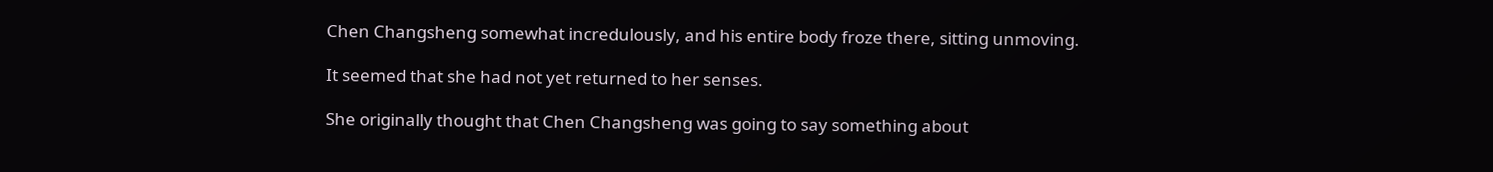Chen Changsheng somewhat incredulously, and his entire body froze there, sitting unmoving.

It seemed that she had not yet returned to her senses.

She originally thought that Chen Changsheng was going to say something about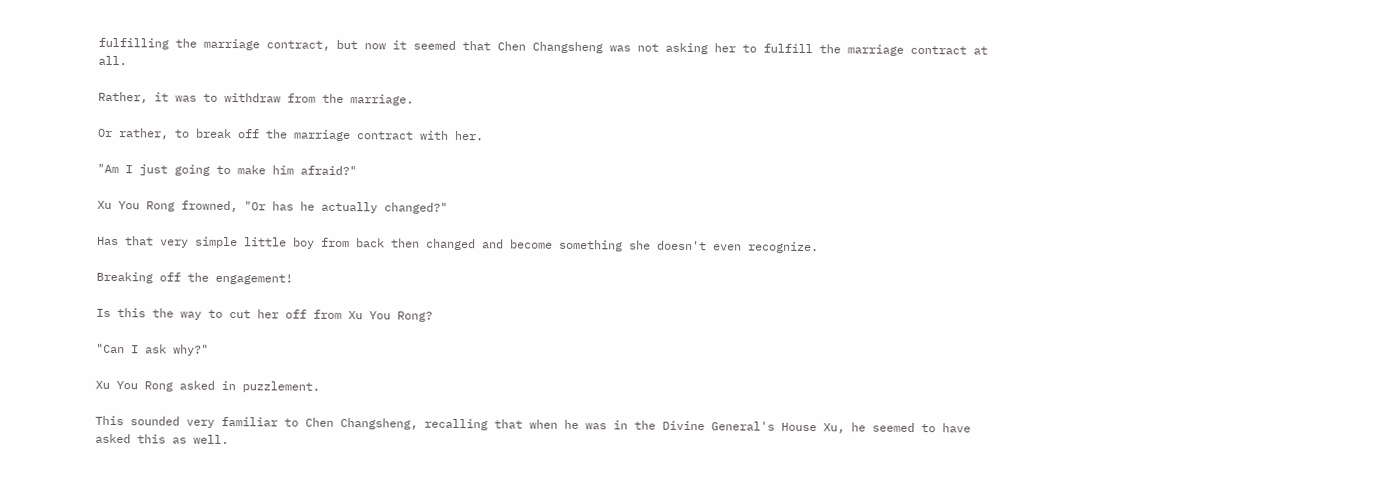fulfilling the marriage contract, but now it seemed that Chen Changsheng was not asking her to fulfill the marriage contract at all.

Rather, it was to withdraw from the marriage.

Or rather, to break off the marriage contract with her.

"Am I just going to make him afraid?"

Xu You Rong frowned, "Or has he actually changed?"

Has that very simple little boy from back then changed and become something she doesn't even recognize.

Breaking off the engagement!

Is this the way to cut her off from Xu You Rong?

"Can I ask why?"

Xu You Rong asked in puzzlement.

This sounded very familiar to Chen Changsheng, recalling that when he was in the Divine General's House Xu, he seemed to have asked this as well.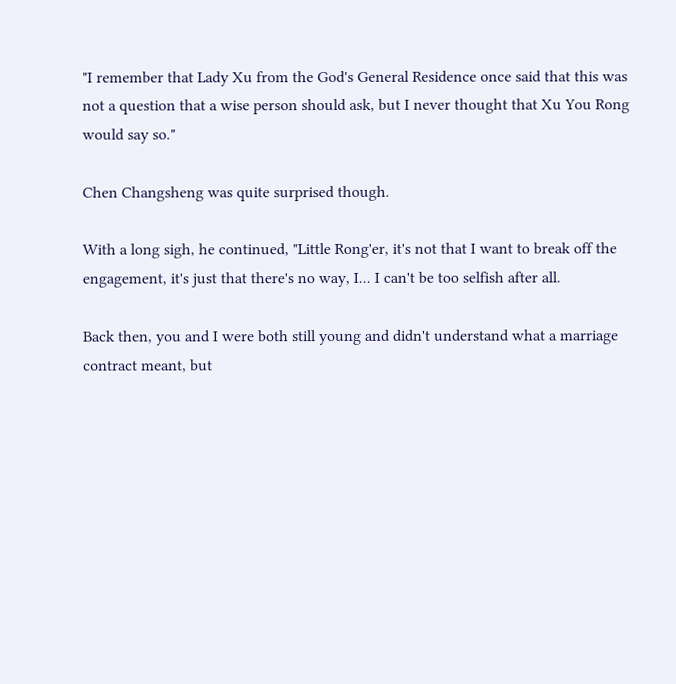"I remember that Lady Xu from the God's General Residence once said that this was not a question that a wise person should ask, but I never thought that Xu You Rong would say so."

Chen Changsheng was quite surprised though.

With a long sigh, he continued, "Little Rong'er, it's not that I want to break off the engagement, it's just that there's no way, I... I can't be too selfish after all.

Back then, you and I were both still young and didn't understand what a marriage contract meant, but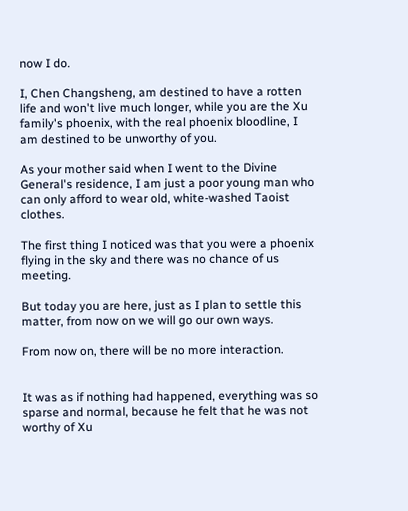now I do.

I, Chen Changsheng, am destined to have a rotten life and won't live much longer, while you are the Xu family's phoenix, with the real phoenix bloodline, I am destined to be unworthy of you.

As your mother said when I went to the Divine General's residence, I am just a poor young man who can only afford to wear old, white-washed Taoist clothes.

The first thing I noticed was that you were a phoenix flying in the sky and there was no chance of us meeting.

But today you are here, just as I plan to settle this matter, from now on we will go our own ways.

From now on, there will be no more interaction.


It was as if nothing had happened, everything was so sparse and normal, because he felt that he was not worthy of Xu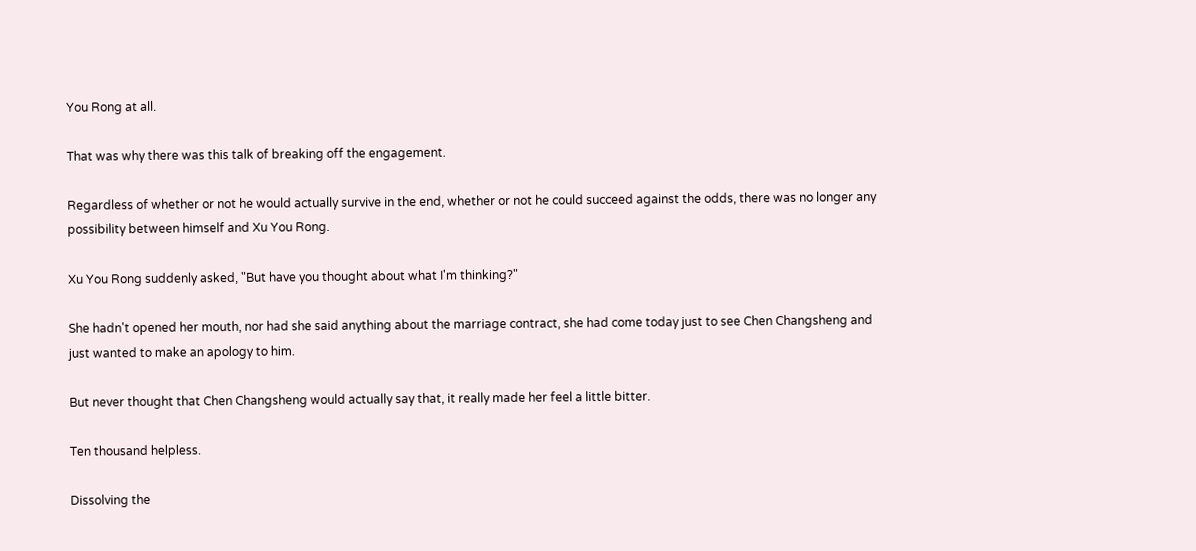You Rong at all.

That was why there was this talk of breaking off the engagement.

Regardless of whether or not he would actually survive in the end, whether or not he could succeed against the odds, there was no longer any possibility between himself and Xu You Rong.

Xu You Rong suddenly asked, "But have you thought about what I'm thinking?"

She hadn't opened her mouth, nor had she said anything about the marriage contract, she had come today just to see Chen Changsheng and just wanted to make an apology to him.

But never thought that Chen Changsheng would actually say that, it really made her feel a little bitter.

Ten thousand helpless.

Dissolving the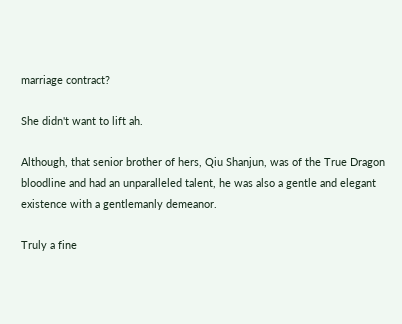marriage contract?

She didn't want to lift ah.

Although, that senior brother of hers, Qiu Shanjun, was of the True Dragon bloodline and had an unparalleled talent, he was also a gentle and elegant existence with a gentlemanly demeanor.

Truly a fine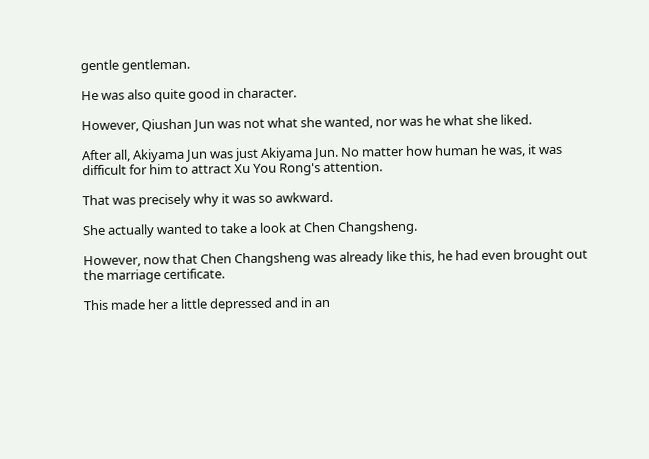gentle gentleman.

He was also quite good in character.

However, Qiushan Jun was not what she wanted, nor was he what she liked.

After all, Akiyama Jun was just Akiyama Jun. No matter how human he was, it was difficult for him to attract Xu You Rong's attention.

That was precisely why it was so awkward.

She actually wanted to take a look at Chen Changsheng.

However, now that Chen Changsheng was already like this, he had even brought out the marriage certificate.

This made her a little depressed and in an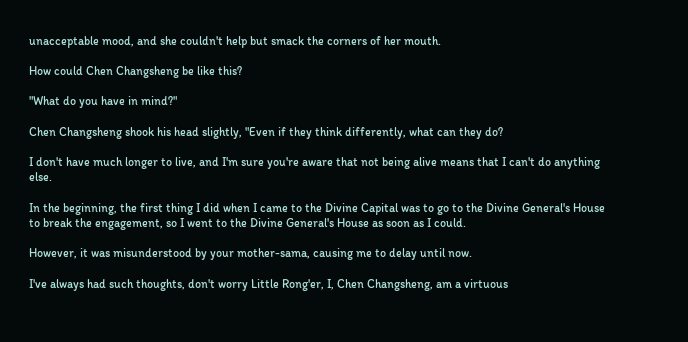unacceptable mood, and she couldn't help but smack the corners of her mouth.

How could Chen Changsheng be like this?

"What do you have in mind?"

Chen Changsheng shook his head slightly, "Even if they think differently, what can they do?

I don't have much longer to live, and I'm sure you're aware that not being alive means that I can't do anything else.

In the beginning, the first thing I did when I came to the Divine Capital was to go to the Divine General's House to break the engagement, so I went to the Divine General's House as soon as I could.

However, it was misunderstood by your mother-sama, causing me to delay until now.

I've always had such thoughts, don't worry Little Rong'er, I, Chen Changsheng, am a virtuous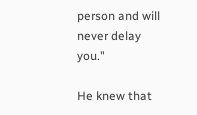person and will never delay you."

He knew that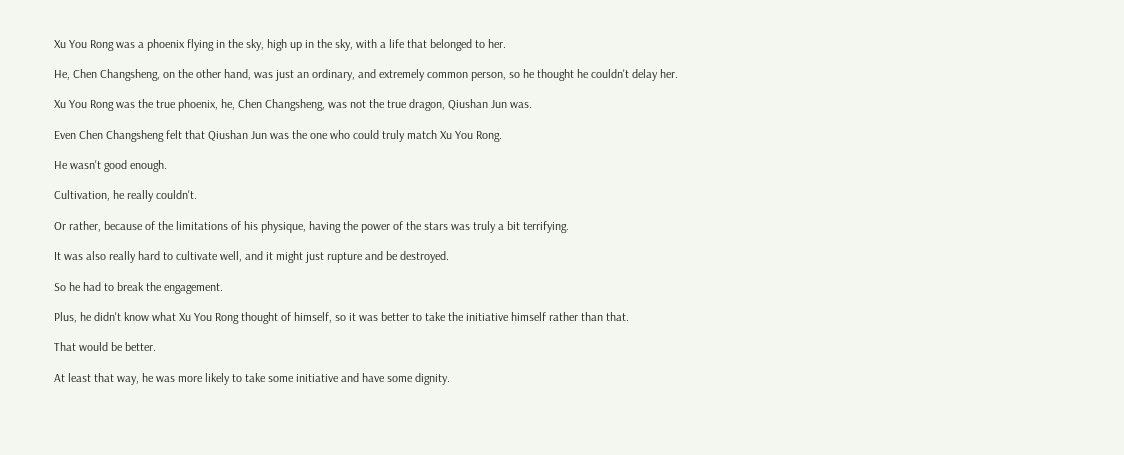Xu You Rong was a phoenix flying in the sky, high up in the sky, with a life that belonged to her.

He, Chen Changsheng, on the other hand, was just an ordinary, and extremely common person, so he thought he couldn't delay her.

Xu You Rong was the true phoenix, he, Chen Changsheng, was not the true dragon, Qiushan Jun was.

Even Chen Changsheng felt that Qiushan Jun was the one who could truly match Xu You Rong.

He wasn't good enough.

Cultivation, he really couldn't.

Or rather, because of the limitations of his physique, having the power of the stars was truly a bit terrifying.

It was also really hard to cultivate well, and it might just rupture and be destroyed.

So he had to break the engagement.

Plus, he didn't know what Xu You Rong thought of himself, so it was better to take the initiative himself rather than that.

That would be better.

At least that way, he was more likely to take some initiative and have some dignity.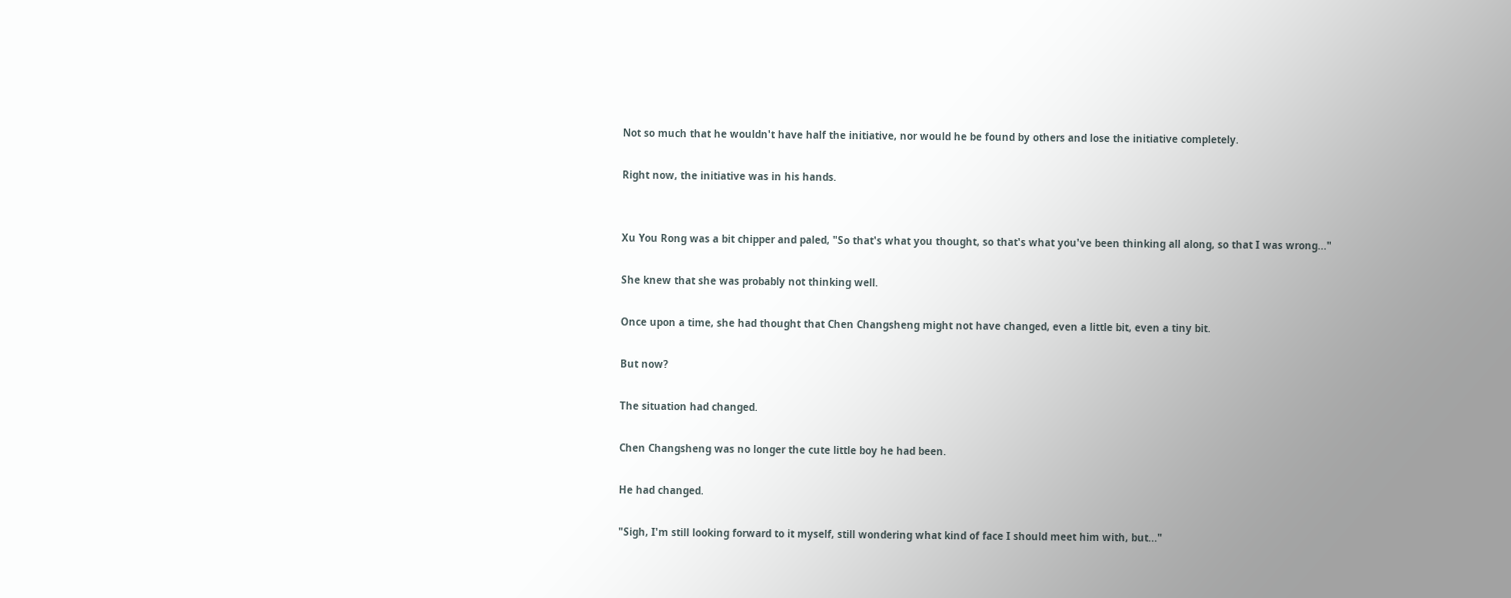Not so much that he wouldn't have half the initiative, nor would he be found by others and lose the initiative completely.

Right now, the initiative was in his hands.


Xu You Rong was a bit chipper and paled, "So that's what you thought, so that's what you've been thinking all along, so that I was wrong..."

She knew that she was probably not thinking well.

Once upon a time, she had thought that Chen Changsheng might not have changed, even a little bit, even a tiny bit.

But now?

The situation had changed.

Chen Changsheng was no longer the cute little boy he had been.

He had changed.

"Sigh, I'm still looking forward to it myself, still wondering what kind of face I should meet him with, but..."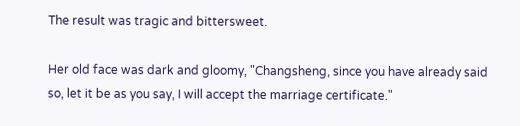The result was tragic and bittersweet.

Her old face was dark and gloomy, "Changsheng, since you have already said so, let it be as you say, I will accept the marriage certificate."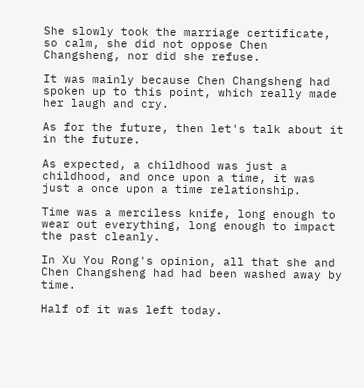She slowly took the marriage certificate, so calm, she did not oppose Chen Changsheng, nor did she refuse.

It was mainly because Chen Changsheng had spoken up to this point, which really made her laugh and cry.

As for the future, then let's talk about it in the future.

As expected, a childhood was just a childhood, and once upon a time, it was just a once upon a time relationship.

Time was a merciless knife, long enough to wear out everything, long enough to impact the past cleanly.

In Xu You Rong's opinion, all that she and Chen Changsheng had had been washed away by time.

Half of it was left today.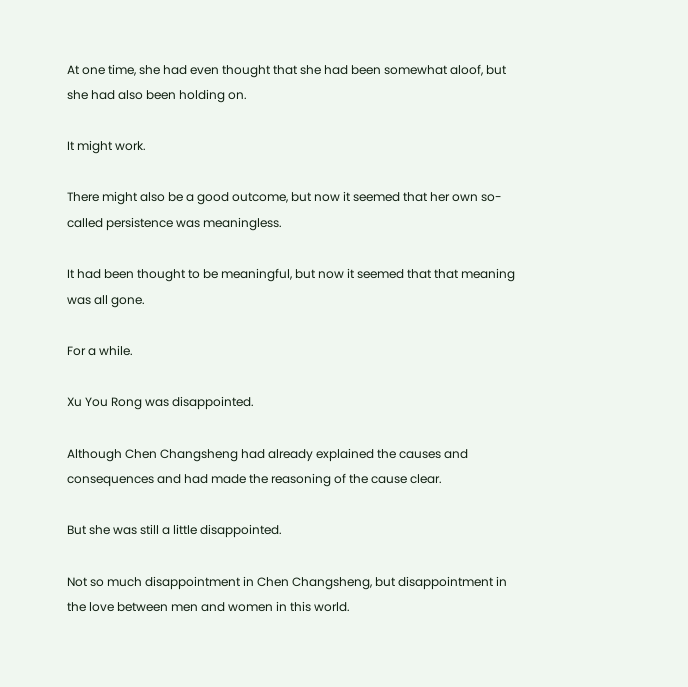At one time, she had even thought that she had been somewhat aloof, but she had also been holding on.

It might work.

There might also be a good outcome, but now it seemed that her own so-called persistence was meaningless.

It had been thought to be meaningful, but now it seemed that that meaning was all gone.

For a while.

Xu You Rong was disappointed.

Although Chen Changsheng had already explained the causes and consequences and had made the reasoning of the cause clear.

But she was still a little disappointed.

Not so much disappointment in Chen Changsheng, but disappointment in the love between men and women in this world.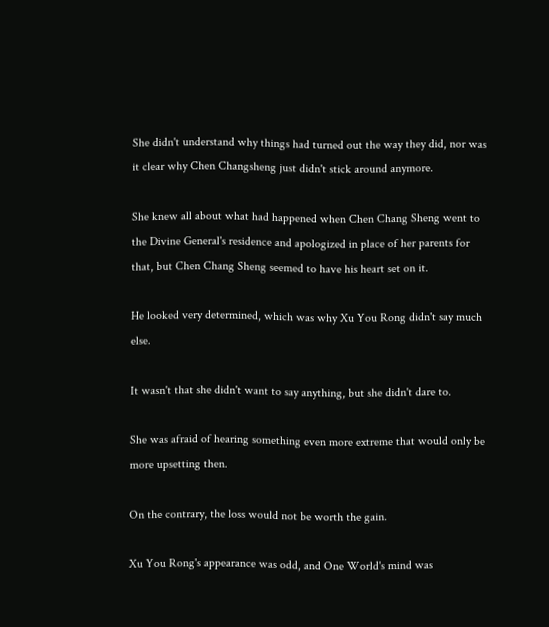She didn't understand why things had turned out the way they did, nor was it clear why Chen Changsheng just didn't stick around anymore.

She knew all about what had happened when Chen Chang Sheng went to the Divine General's residence and apologized in place of her parents for that, but Chen Chang Sheng seemed to have his heart set on it.

He looked very determined, which was why Xu You Rong didn't say much else.

It wasn't that she didn't want to say anything, but she didn't dare to.

She was afraid of hearing something even more extreme that would only be more upsetting then.

On the contrary, the loss would not be worth the gain.

Xu You Rong's appearance was odd, and One World's mind was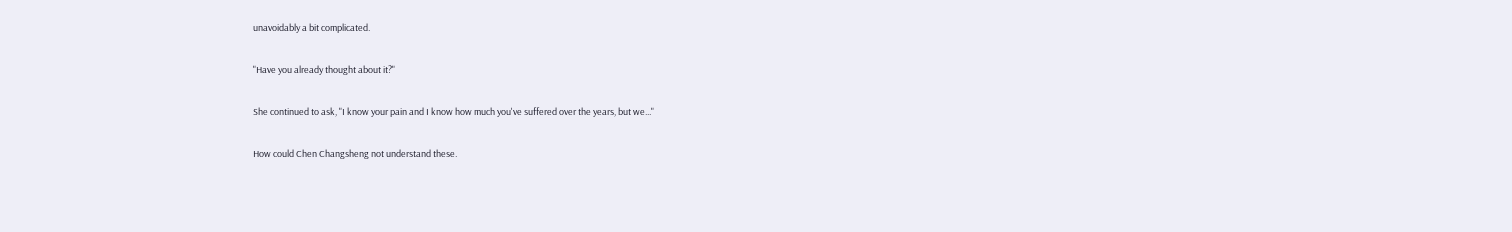unavoidably a bit complicated.

"Have you already thought about it?"

She continued to ask, "I know your pain and I know how much you've suffered over the years, but we..."

How could Chen Changsheng not understand these.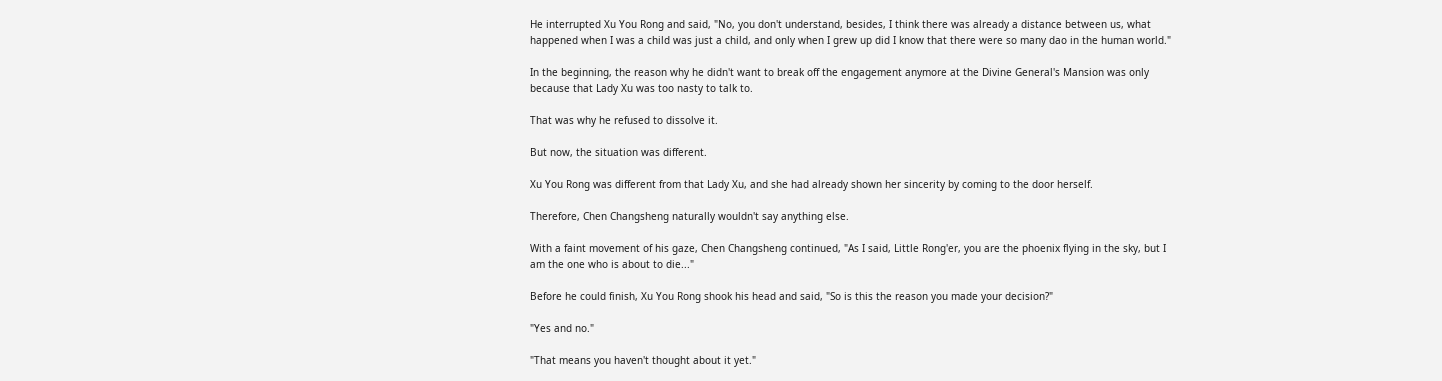He interrupted Xu You Rong and said, "No, you don't understand, besides, I think there was already a distance between us, what happened when I was a child was just a child, and only when I grew up did I know that there were so many dao in the human world."

In the beginning, the reason why he didn't want to break off the engagement anymore at the Divine General's Mansion was only because that Lady Xu was too nasty to talk to.

That was why he refused to dissolve it.

But now, the situation was different.

Xu You Rong was different from that Lady Xu, and she had already shown her sincerity by coming to the door herself.

Therefore, Chen Changsheng naturally wouldn't say anything else.

With a faint movement of his gaze, Chen Changsheng continued, "As I said, Little Rong'er, you are the phoenix flying in the sky, but I am the one who is about to die..."

Before he could finish, Xu You Rong shook his head and said, "So is this the reason you made your decision?"

"Yes and no."

"That means you haven't thought about it yet."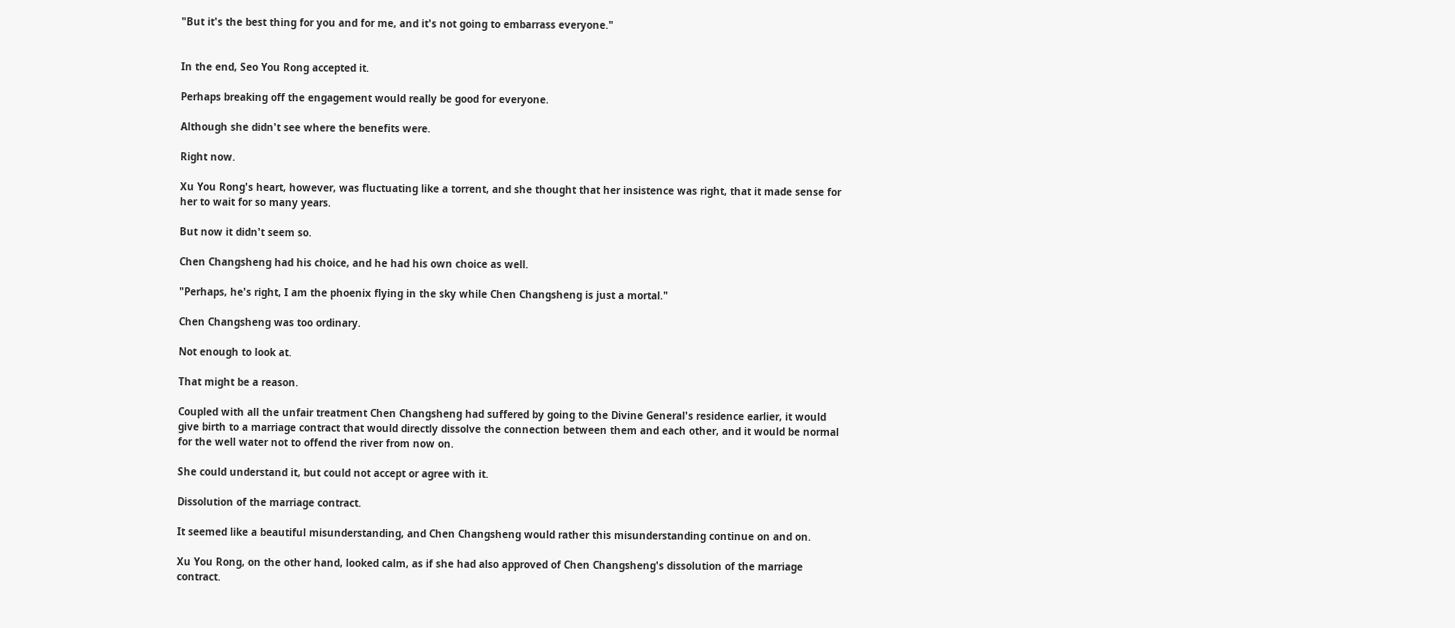"But it's the best thing for you and for me, and it's not going to embarrass everyone."


In the end, Seo You Rong accepted it.

Perhaps breaking off the engagement would really be good for everyone.

Although she didn't see where the benefits were.

Right now.

Xu You Rong's heart, however, was fluctuating like a torrent, and she thought that her insistence was right, that it made sense for her to wait for so many years.

But now it didn't seem so.

Chen Changsheng had his choice, and he had his own choice as well.

"Perhaps, he's right, I am the phoenix flying in the sky while Chen Changsheng is just a mortal."

Chen Changsheng was too ordinary.

Not enough to look at.

That might be a reason.

Coupled with all the unfair treatment Chen Changsheng had suffered by going to the Divine General's residence earlier, it would give birth to a marriage contract that would directly dissolve the connection between them and each other, and it would be normal for the well water not to offend the river from now on.

She could understand it, but could not accept or agree with it.

Dissolution of the marriage contract.

It seemed like a beautiful misunderstanding, and Chen Changsheng would rather this misunderstanding continue on and on.

Xu You Rong, on the other hand, looked calm, as if she had also approved of Chen Changsheng's dissolution of the marriage contract.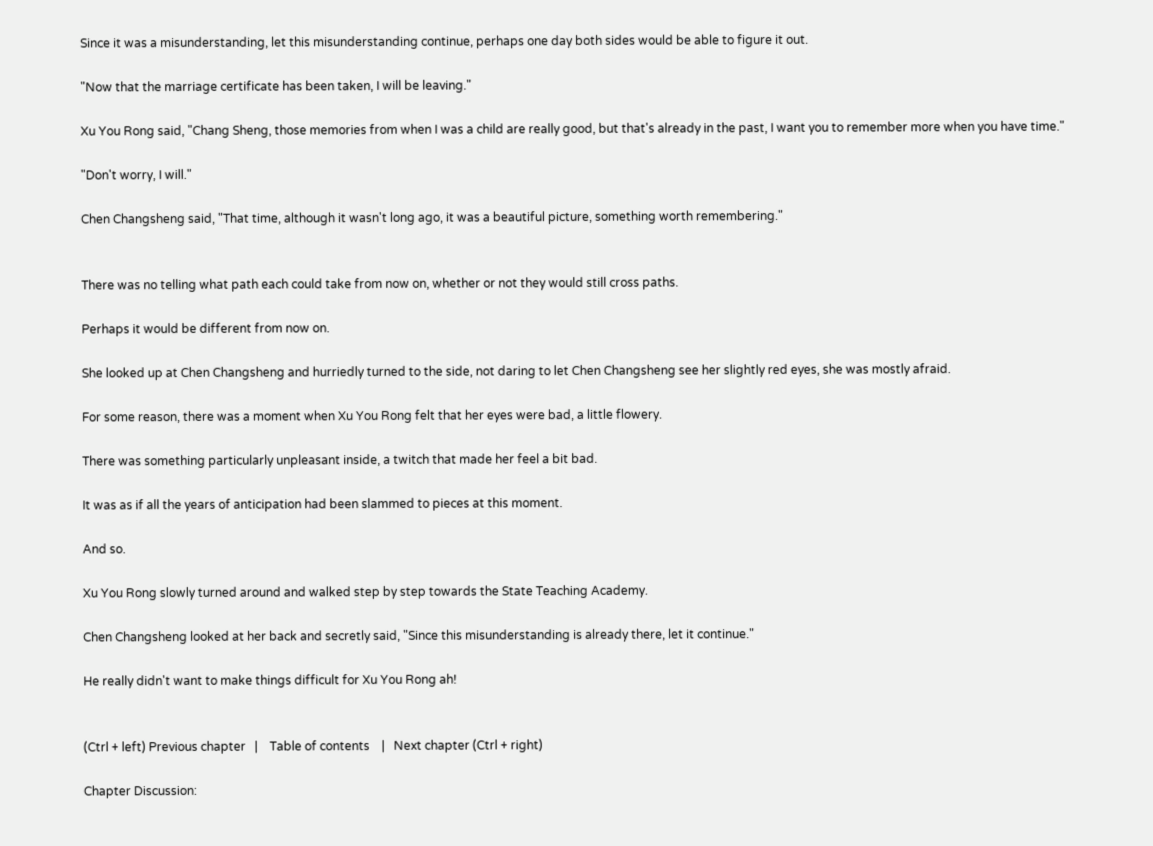Since it was a misunderstanding, let this misunderstanding continue, perhaps one day both sides would be able to figure it out.

"Now that the marriage certificate has been taken, I will be leaving."

Xu You Rong said, "Chang Sheng, those memories from when I was a child are really good, but that's already in the past, I want you to remember more when you have time."

"Don't worry, I will."

Chen Changsheng said, "That time, although it wasn't long ago, it was a beautiful picture, something worth remembering."


There was no telling what path each could take from now on, whether or not they would still cross paths.

Perhaps it would be different from now on.

She looked up at Chen Changsheng and hurriedly turned to the side, not daring to let Chen Changsheng see her slightly red eyes, she was mostly afraid.

For some reason, there was a moment when Xu You Rong felt that her eyes were bad, a little flowery.

There was something particularly unpleasant inside, a twitch that made her feel a bit bad.

It was as if all the years of anticipation had been slammed to pieces at this moment.

And so.

Xu You Rong slowly turned around and walked step by step towards the State Teaching Academy.

Chen Changsheng looked at her back and secretly said, "Since this misunderstanding is already there, let it continue."

He really didn't want to make things difficult for Xu You Rong ah!


(Ctrl + left) Previous chapter   |    Table of contents    |   Next chapter (Ctrl + right)

Chapter Discussion: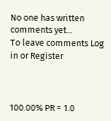No one has written comments yet...
To leave comments Log in or Register



100.00% PR = 1.0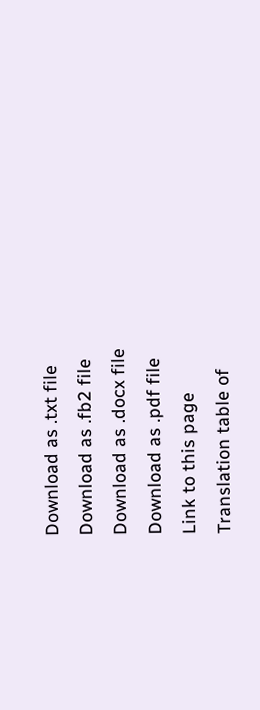Download as .txt file
Download as .fb2 file
Download as .docx file
Download as .pdf file
Link to this page
Translation table of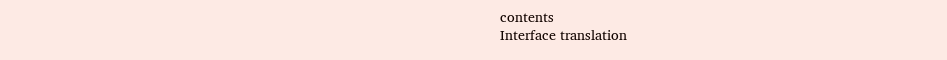contents
Interface translation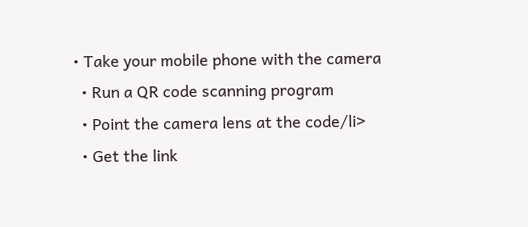• Take your mobile phone with the camera
  • Run a QR code scanning program
  • Point the camera lens at the code/li>
  • Get the link